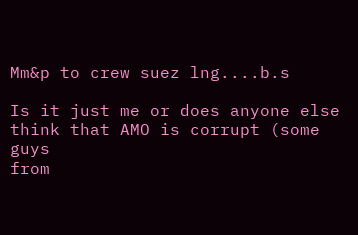Mm&p to crew suez lng....b.s

Is it just me or does anyone else think that AMO is corrupt (some guys
from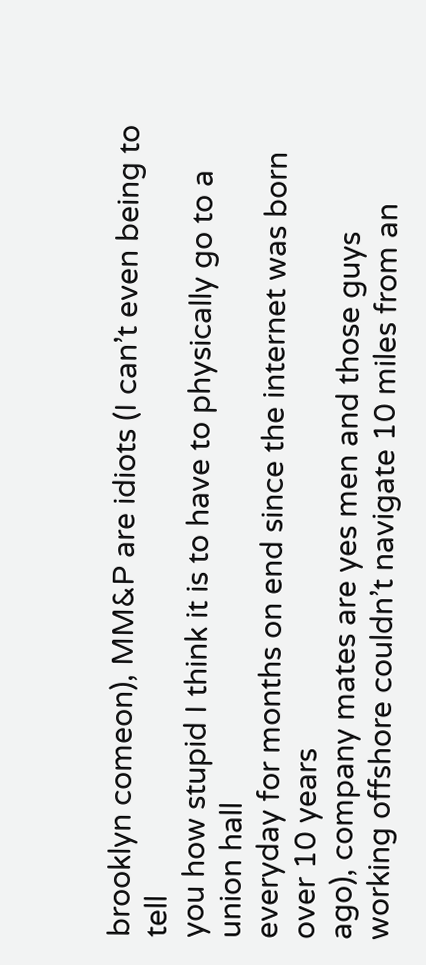brooklyn comeon), MM&P are idiots (I can’t even being to tell
you how stupid I think it is to have to physically go to a union hall
everyday for months on end since the internet was born over 10 years
ago), company mates are yes men and those guys working offshore couldn’t navigate 10 miles from an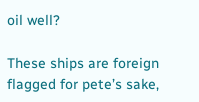oil well?

These ships are foreign flagged for pete’s sake,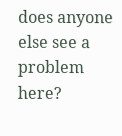does anyone else see a problem here?